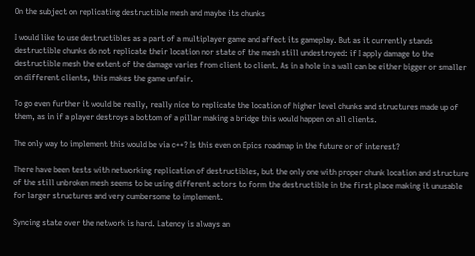On the subject on replicating destructible mesh and maybe its chunks

I would like to use destructibles as a part of a multiplayer game and affect its gameplay. But as it currently stands destructible chunks do not replicate their location nor state of the mesh still undestroyed: if I apply damage to the destructible mesh the extent of the damage varies from client to client. As in a hole in a wall can be either bigger or smaller on different clients, this makes the game unfair.

To go even further it would be really, really nice to replicate the location of higher level chunks and structures made up of them, as in if a player destroys a bottom of a pillar making a bridge this would happen on all clients.

The only way to implement this would be via c++? Is this even on Epics roadmap in the future or of interest?

There have been tests with networking replication of destructibles, but the only one with proper chunk location and structure of the still unbroken mesh seems to be using different actors to form the destructible in the first place making it unusable for larger structures and very cumbersome to implement.

Syncing state over the network is hard. Latency is always an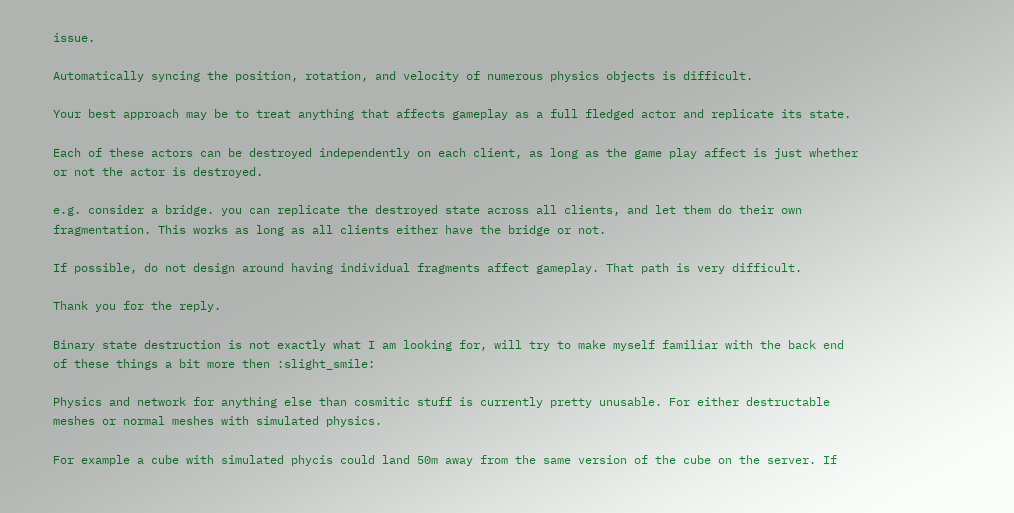issue.

Automatically syncing the position, rotation, and velocity of numerous physics objects is difficult.

Your best approach may be to treat anything that affects gameplay as a full fledged actor and replicate its state.

Each of these actors can be destroyed independently on each client, as long as the game play affect is just whether or not the actor is destroyed.

e.g. consider a bridge. you can replicate the destroyed state across all clients, and let them do their own fragmentation. This works as long as all clients either have the bridge or not.

If possible, do not design around having individual fragments affect gameplay. That path is very difficult.

Thank you for the reply.

Binary state destruction is not exactly what I am looking for, will try to make myself familiar with the back end of these things a bit more then :slight_smile:

Physics and network for anything else than cosmitic stuff is currently pretty unusable. For either destructable meshes or normal meshes with simulated physics.

For example a cube with simulated phycis could land 50m away from the same version of the cube on the server. If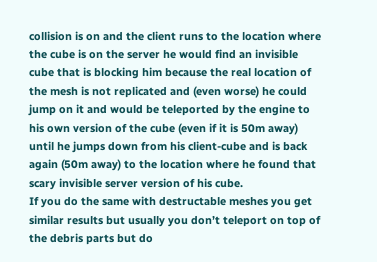collision is on and the client runs to the location where the cube is on the server he would find an invisible cube that is blocking him because the real location of the mesh is not replicated and (even worse) he could jump on it and would be teleported by the engine to his own version of the cube (even if it is 50m away) until he jumps down from his client-cube and is back again (50m away) to the location where he found that scary invisible server version of his cube.
If you do the same with destructable meshes you get similar results but usually you don’t teleport on top of the debris parts but do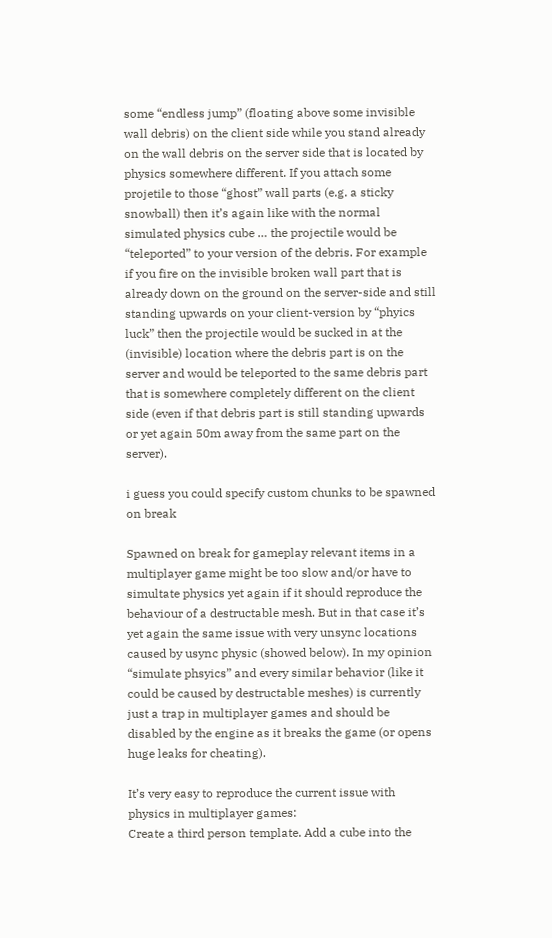some “endless jump” (floating above some invisible wall debris) on the client side while you stand already on the wall debris on the server side that is located by physics somewhere different. If you attach some projetile to those “ghost” wall parts (e.g. a sticky snowball) then it’s again like with the normal simulated physics cube … the projectile would be “teleported” to your version of the debris. For example if you fire on the invisible broken wall part that is already down on the ground on the server-side and still standing upwards on your client-version by “phyics luck” then the projectile would be sucked in at the (invisible) location where the debris part is on the server and would be teleported to the same debris part that is somewhere completely different on the client side (even if that debris part is still standing upwards or yet again 50m away from the same part on the server).

i guess you could specify custom chunks to be spawned on break

Spawned on break for gameplay relevant items in a multiplayer game might be too slow and/or have to simultate physics yet again if it should reproduce the behaviour of a destructable mesh. But in that case it’s yet again the same issue with very unsync locations caused by usync physic (showed below). In my opinion “simulate phsyics” and every similar behavior (like it could be caused by destructable meshes) is currently just a trap in multiplayer games and should be disabled by the engine as it breaks the game (or opens huge leaks for cheating).

It’s very easy to reproduce the current issue with physics in multiplayer games:
Create a third person template. Add a cube into the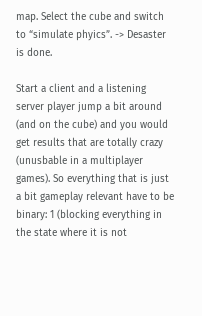map. Select the cube and switch to “simulate phyics”. -> Desaster is done.

Start a client and a listening server player jump a bit around (and on the cube) and you would get results that are totally crazy (unusbable in a multiplayer games). So everything that is just a bit gameplay relevant have to be binary: 1 (blocking everything in the state where it is not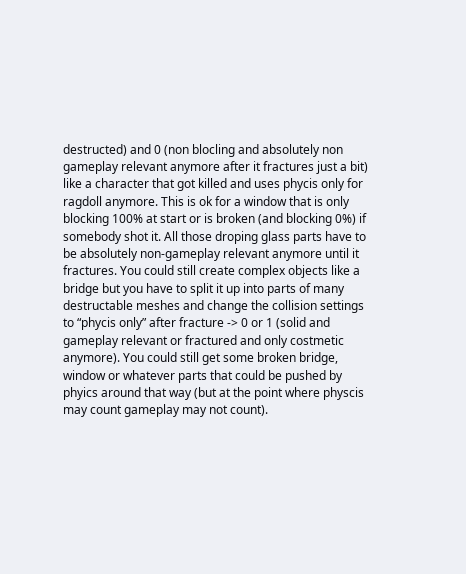destructed) and 0 (non blocling and absolutely non gameplay relevant anymore after it fractures just a bit) like a character that got killed and uses phycis only for ragdoll anymore. This is ok for a window that is only blocking 100% at start or is broken (and blocking 0%) if somebody shot it. All those droping glass parts have to be absolutely non-gameplay relevant anymore until it fractures. You could still create complex objects like a bridge but you have to split it up into parts of many destructable meshes and change the collision settings to “phycis only” after fracture -> 0 or 1 (solid and gameplay relevant or fractured and only costmetic anymore). You could still get some broken bridge, window or whatever parts that could be pushed by phyics around that way (but at the point where physcis may count gameplay may not count).